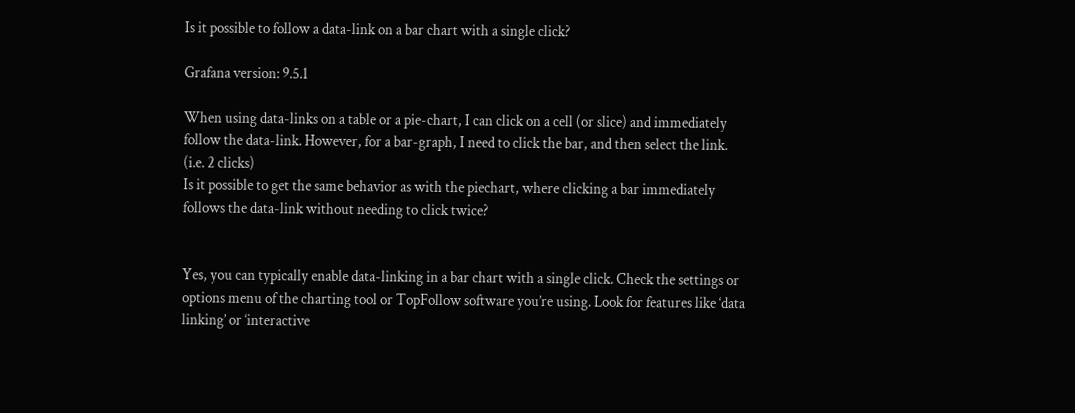Is it possible to follow a data-link on a bar chart with a single click?

Grafana version: 9.5.1

When using data-links on a table or a pie-chart, I can click on a cell (or slice) and immediately follow the data-link. However, for a bar-graph, I need to click the bar, and then select the link. (i.e. 2 clicks)
Is it possible to get the same behavior as with the piechart, where clicking a bar immediately follows the data-link without needing to click twice?


Yes, you can typically enable data-linking in a bar chart with a single click. Check the settings or options menu of the charting tool or TopFollow software you’re using. Look for features like ‘data linking’ or ‘interactive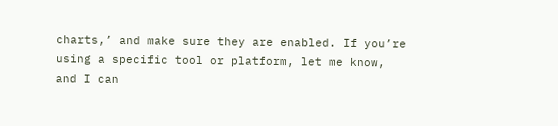charts,’ and make sure they are enabled. If you’re using a specific tool or platform, let me know, and I can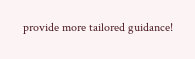provide more tailored guidance!